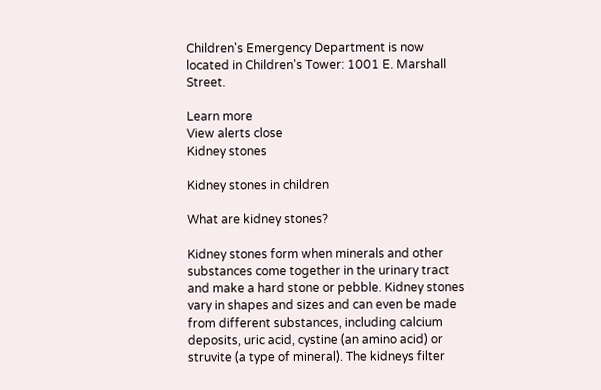Children's Emergency Department is now located in Children's Tower: 1001 E. Marshall Street.

Learn more
View alerts close
Kidney stones

Kidney stones in children

What are kidney stones?

Kidney stones form when minerals and other substances come together in the urinary tract and make a hard stone or pebble. Kidney stones vary in shapes and sizes and can even be made from different substances, including calcium deposits, uric acid, cystine (an amino acid) or struvite (a type of mineral). The kidneys filter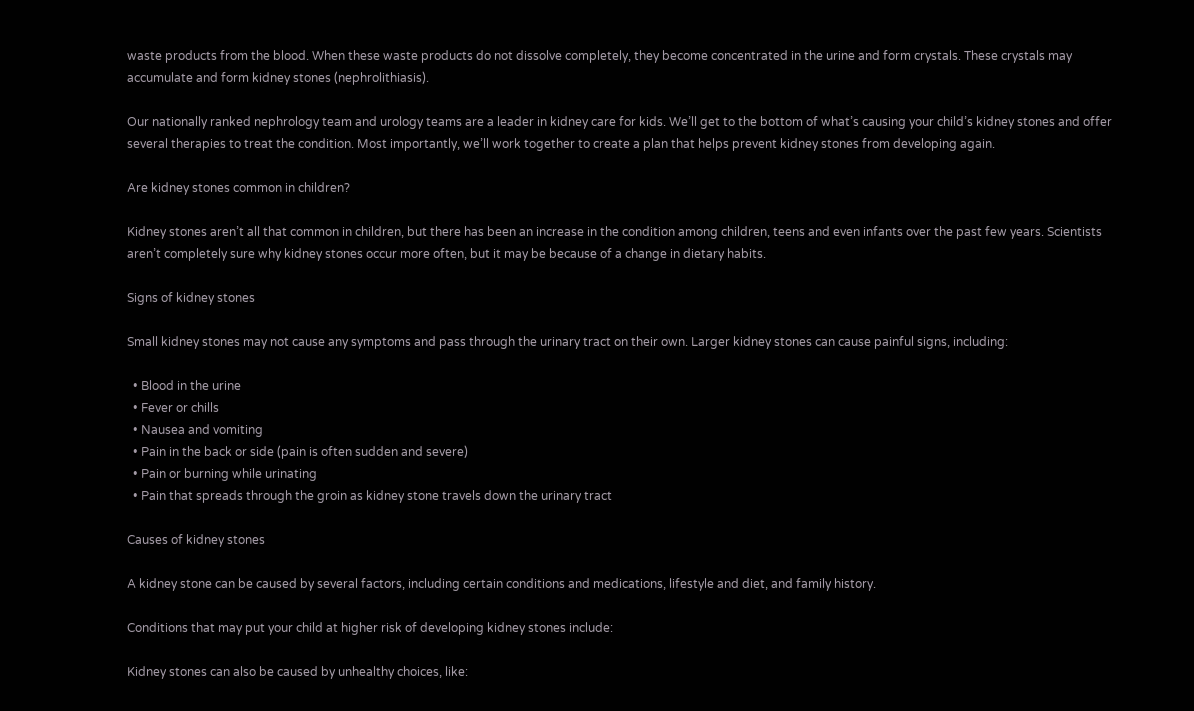waste products from the blood. When these waste products do not dissolve completely, they become concentrated in the urine and form crystals. These crystals may accumulate and form kidney stones (nephrolithiasis).

Our nationally ranked nephrology team and urology teams are a leader in kidney care for kids. We’ll get to the bottom of what’s causing your child’s kidney stones and offer several therapies to treat the condition. Most importantly, we’ll work together to create a plan that helps prevent kidney stones from developing again.

Are kidney stones common in children?

Kidney stones aren’t all that common in children, but there has been an increase in the condition among children, teens and even infants over the past few years. Scientists aren’t completely sure why kidney stones occur more often, but it may be because of a change in dietary habits.

Signs of kidney stones

Small kidney stones may not cause any symptoms and pass through the urinary tract on their own. Larger kidney stones can cause painful signs, including:

  • Blood in the urine
  • Fever or chills
  • Nausea and vomiting
  • Pain in the back or side (pain is often sudden and severe)
  • Pain or burning while urinating
  • Pain that spreads through the groin as kidney stone travels down the urinary tract

Causes of kidney stones

A kidney stone can be caused by several factors, including certain conditions and medications, lifestyle and diet, and family history.

Conditions that may put your child at higher risk of developing kidney stones include:

Kidney stones can also be caused by unhealthy choices, like: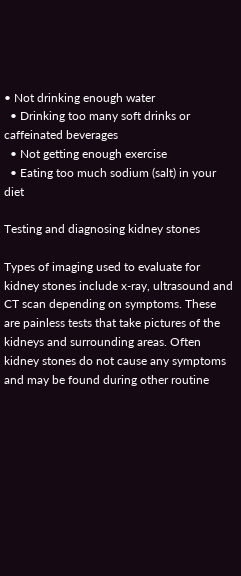• Not drinking enough water
  • Drinking too many soft drinks or caffeinated beverages
  • Not getting enough exercise
  • Eating too much sodium (salt) in your diet

Testing and diagnosing kidney stones

Types of imaging used to evaluate for kidney stones include x-ray, ultrasound and CT scan depending on symptoms. These are painless tests that take pictures of the kidneys and surrounding areas. Often kidney stones do not cause any symptoms and may be found during other routine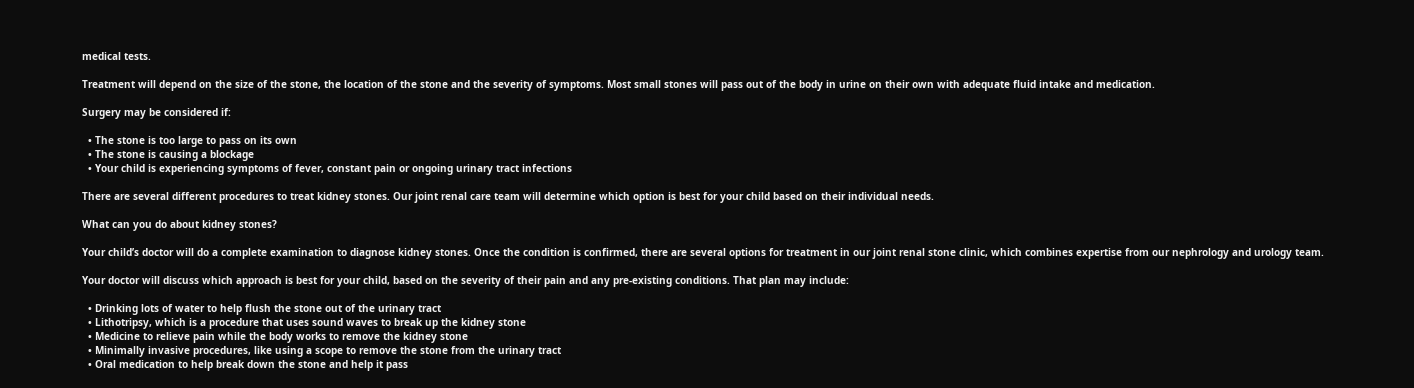medical tests.

Treatment will depend on the size of the stone, the location of the stone and the severity of symptoms. Most small stones will pass out of the body in urine on their own with adequate fluid intake and medication.

Surgery may be considered if:

  • The stone is too large to pass on its own
  • The stone is causing a blockage
  • Your child is experiencing symptoms of fever, constant pain or ongoing urinary tract infections

There are several different procedures to treat kidney stones. Our joint renal care team will determine which option is best for your child based on their individual needs.

What can you do about kidney stones?

Your child’s doctor will do a complete examination to diagnose kidney stones. Once the condition is confirmed, there are several options for treatment in our joint renal stone clinic, which combines expertise from our nephrology and urology team.

Your doctor will discuss which approach is best for your child, based on the severity of their pain and any pre-existing conditions. That plan may include:

  • Drinking lots of water to help flush the stone out of the urinary tract
  • Lithotripsy, which is a procedure that uses sound waves to break up the kidney stone
  • Medicine to relieve pain while the body works to remove the kidney stone
  • Minimally invasive procedures, like using a scope to remove the stone from the urinary tract
  • Oral medication to help break down the stone and help it pass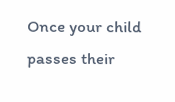Once your child passes their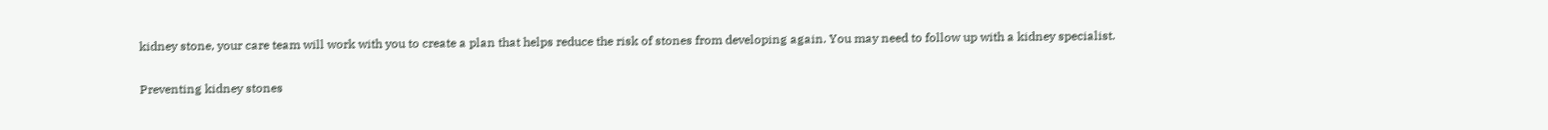kidney stone, your care team will work with you to create a plan that helps reduce the risk of stones from developing again. You may need to follow up with a kidney specialist.

Preventing kidney stones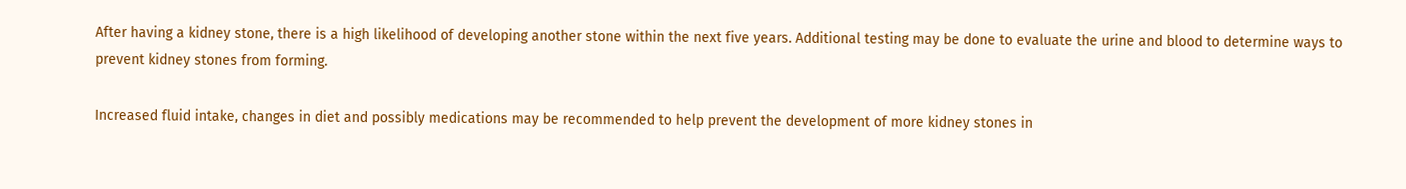After having a kidney stone, there is a high likelihood of developing another stone within the next five years. Additional testing may be done to evaluate the urine and blood to determine ways to prevent kidney stones from forming.

Increased fluid intake, changes in diet and possibly medications may be recommended to help prevent the development of more kidney stones in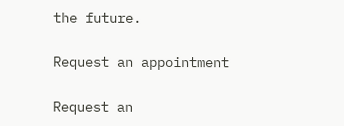the future.

Request an appointment

Request an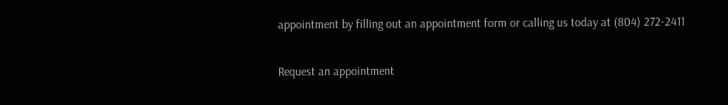appointment by filling out an appointment form or calling us today at (804) 272-2411

Request an appointment